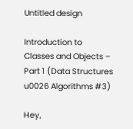Untitled design

Introduction to Classes and Objects – Part 1 (Data Structures u0026 Algorithms #3)

Hey,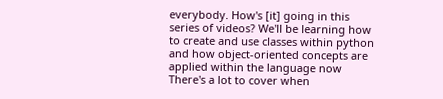everybody. How's [it] going in this series of videos? We'll be learning how to create and use classes within python and how object-oriented concepts are applied within the language now There's a lot to cover when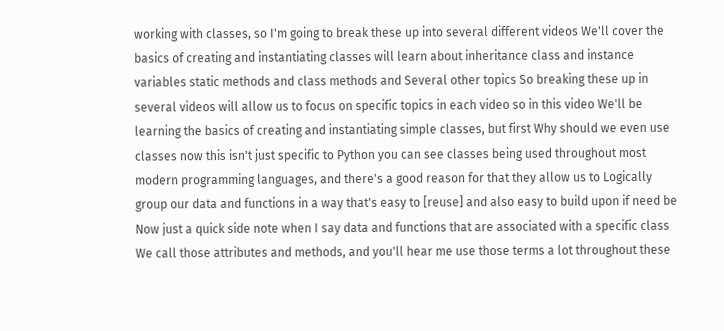working with classes, so I'm going to break these up into several different videos We'll cover the basics of creating and instantiating classes will learn about inheritance class and instance variables static methods and class methods and Several other topics So breaking these up in several videos will allow us to focus on specific topics in each video so in this video We'll be learning the basics of creating and instantiating simple classes, but first Why should we even use classes now this isn't just specific to Python you can see classes being used throughout most modern programming languages, and there's a good reason for that they allow us to Logically group our data and functions in a way that's easy to [reuse] and also easy to build upon if need be Now just a quick side note when I say data and functions that are associated with a specific class We call those attributes and methods, and you'll hear me use those terms a lot throughout these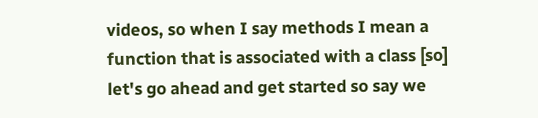videos, so when I say methods I mean a function that is associated with a class [so] let's go ahead and get started so say we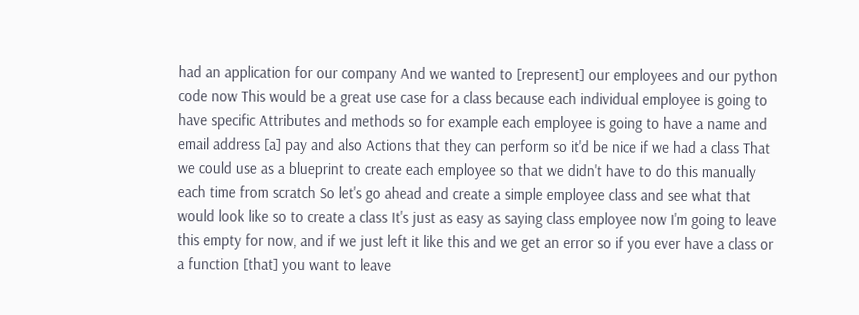had an application for our company And we wanted to [represent] our employees and our python code now This would be a great use case for a class because each individual employee is going to have specific Attributes and methods so for example each employee is going to have a name and email address [a] pay and also Actions that they can perform so it'd be nice if we had a class That we could use as a blueprint to create each employee so that we didn't have to do this manually each time from scratch So let's go ahead and create a simple employee class and see what that would look like so to create a class It's just as easy as saying class employee now I'm going to leave this empty for now, and if we just left it like this and we get an error so if you ever have a class or a function [that] you want to leave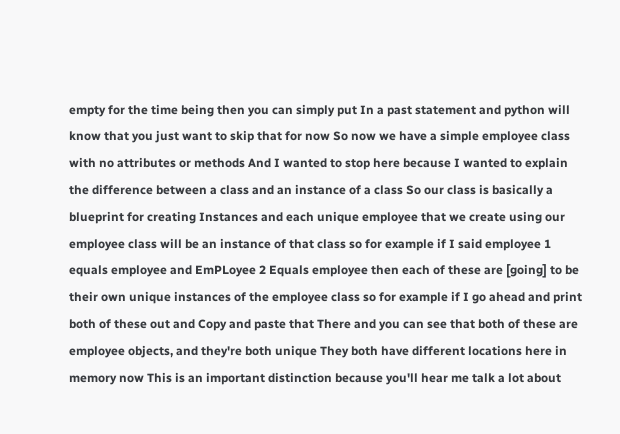empty for the time being then you can simply put In a past statement and python will know that you just want to skip that for now So now we have a simple employee class with no attributes or methods And I wanted to stop here because I wanted to explain the difference between a class and an instance of a class So our class is basically a blueprint for creating Instances and each unique employee that we create using our employee class will be an instance of that class so for example if I said employee 1 equals employee and EmPLoyee 2 Equals employee then each of these are [going] to be their own unique instances of the employee class so for example if I go ahead and print both of these out and Copy and paste that There and you can see that both of these are employee objects, and they're both unique They both have different locations here in memory now This is an important distinction because you'll hear me talk a lot about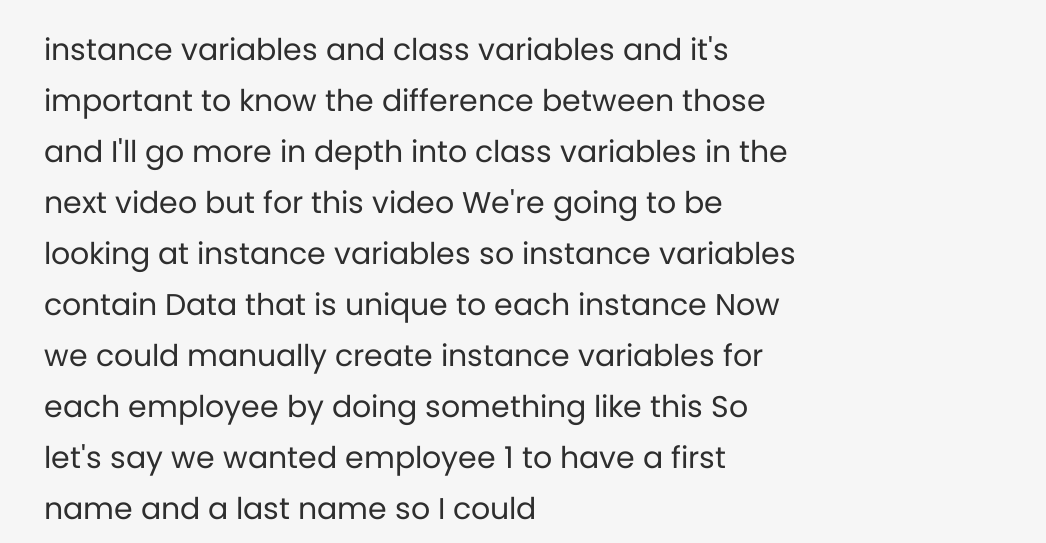instance variables and class variables and it's important to know the difference between those and I'll go more in depth into class variables in the next video but for this video We're going to be looking at instance variables so instance variables contain Data that is unique to each instance Now we could manually create instance variables for each employee by doing something like this So let's say we wanted employee 1 to have a first name and a last name so I could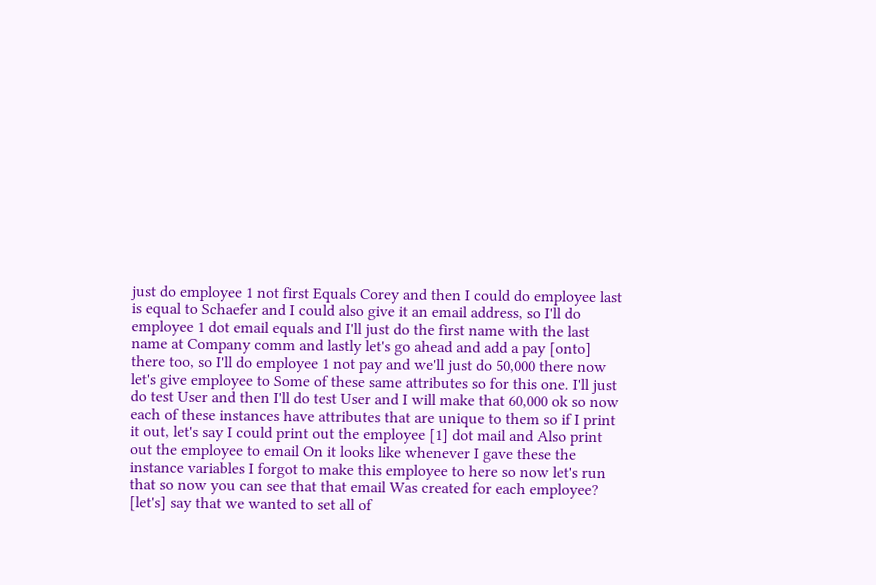just do employee 1 not first Equals Corey and then I could do employee last is equal to Schaefer and I could also give it an email address, so I'll do employee 1 dot email equals and I'll just do the first name with the last name at Company comm and lastly let's go ahead and add a pay [onto] there too, so I'll do employee 1 not pay and we'll just do 50,000 there now let's give employee to Some of these same attributes so for this one. I'll just do test User and then I'll do test User and I will make that 60,000 ok so now each of these instances have attributes that are unique to them so if I print it out, let's say I could print out the employee [1] dot mail and Also print out the employee to email On it looks like whenever I gave these the instance variables I forgot to make this employee to here so now let's run that so now you can see that that email Was created for each employee? [let's] say that we wanted to set all of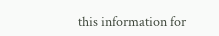this information for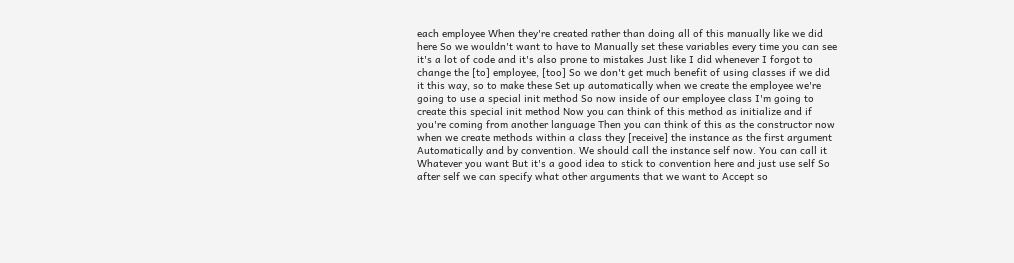each employee When they're created rather than doing all of this manually like we did here So we wouldn't want to have to Manually set these variables every time you can see it's a lot of code and it's also prone to mistakes Just like I did whenever I forgot to change the [to] employee, [too] So we don't get much benefit of using classes if we did it this way, so to make these Set up automatically when we create the employee we're going to use a special init method So now inside of our employee class I'm going to create this special init method Now you can think of this method as initialize and if you're coming from another language Then you can think of this as the constructor now when we create methods within a class they [receive] the instance as the first argument Automatically and by convention. We should call the instance self now. You can call it Whatever you want But it's a good idea to stick to convention here and just use self So after self we can specify what other arguments that we want to Accept so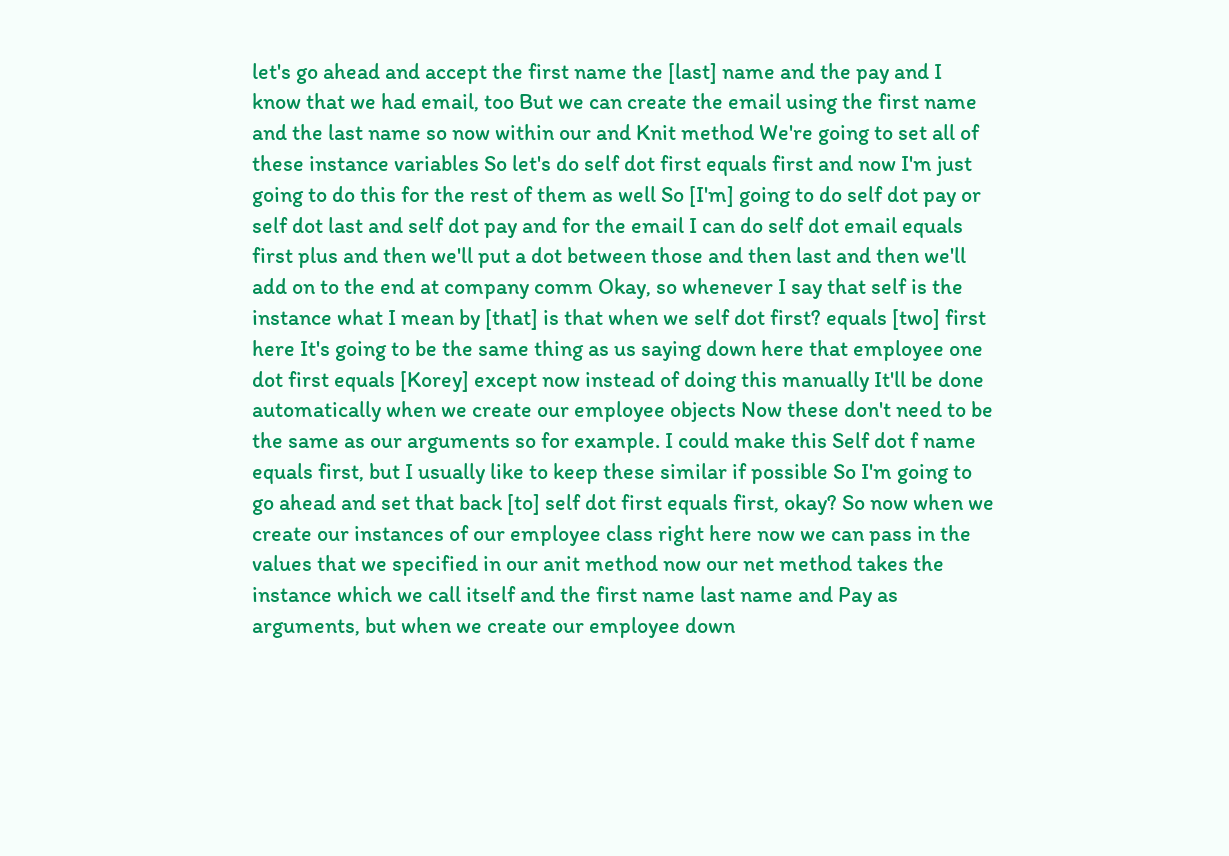let's go ahead and accept the first name the [last] name and the pay and I know that we had email, too But we can create the email using the first name and the last name so now within our and Knit method We're going to set all of these instance variables So let's do self dot first equals first and now I'm just going to do this for the rest of them as well So [I'm] going to do self dot pay or self dot last and self dot pay and for the email I can do self dot email equals first plus and then we'll put a dot between those and then last and then we'll add on to the end at company comm Okay, so whenever I say that self is the instance what I mean by [that] is that when we self dot first? equals [two] first here It's going to be the same thing as us saying down here that employee one dot first equals [Korey] except now instead of doing this manually It'll be done automatically when we create our employee objects Now these don't need to be the same as our arguments so for example. I could make this Self dot f name equals first, but I usually like to keep these similar if possible So I'm going to go ahead and set that back [to] self dot first equals first, okay? So now when we create our instances of our employee class right here now we can pass in the values that we specified in our anit method now our net method takes the instance which we call itself and the first name last name and Pay as arguments, but when we create our employee down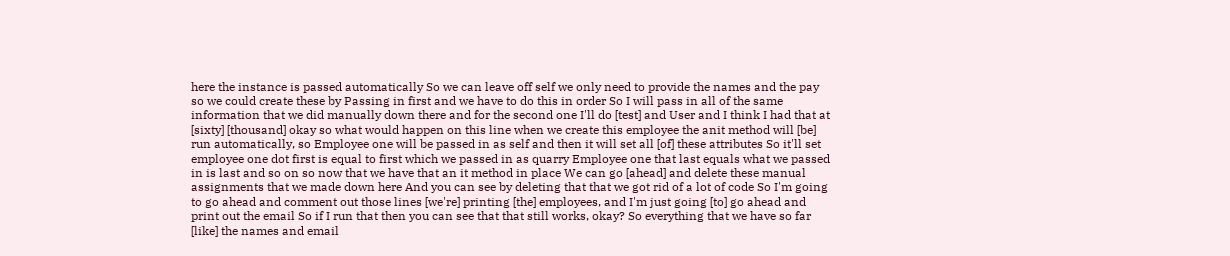here the instance is passed automatically So we can leave off self we only need to provide the names and the pay so we could create these by Passing in first and we have to do this in order So I will pass in all of the same information that we did manually down there and for the second one I'll do [test] and User and I think I had that at [sixty] [thousand] okay so what would happen on this line when we create this employee the anit method will [be] run automatically, so Employee one will be passed in as self and then it will set all [of] these attributes So it'll set employee one dot first is equal to first which we passed in as quarry Employee one that last equals what we passed in is last and so on so now that we have that an it method in place We can go [ahead] and delete these manual assignments that we made down here And you can see by deleting that that we got rid of a lot of code So I'm going to go ahead and comment out those lines [we're] printing [the] employees, and I'm just going [to] go ahead and print out the email So if I run that then you can see that that still works, okay? So everything that we have so far [like] the names and email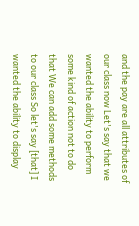and the pay are all attributes of our class now Let's say that we wanted the ability to perform some kind of action not to do that We can add some methods to our class So let's say [that] I wanted the ability to display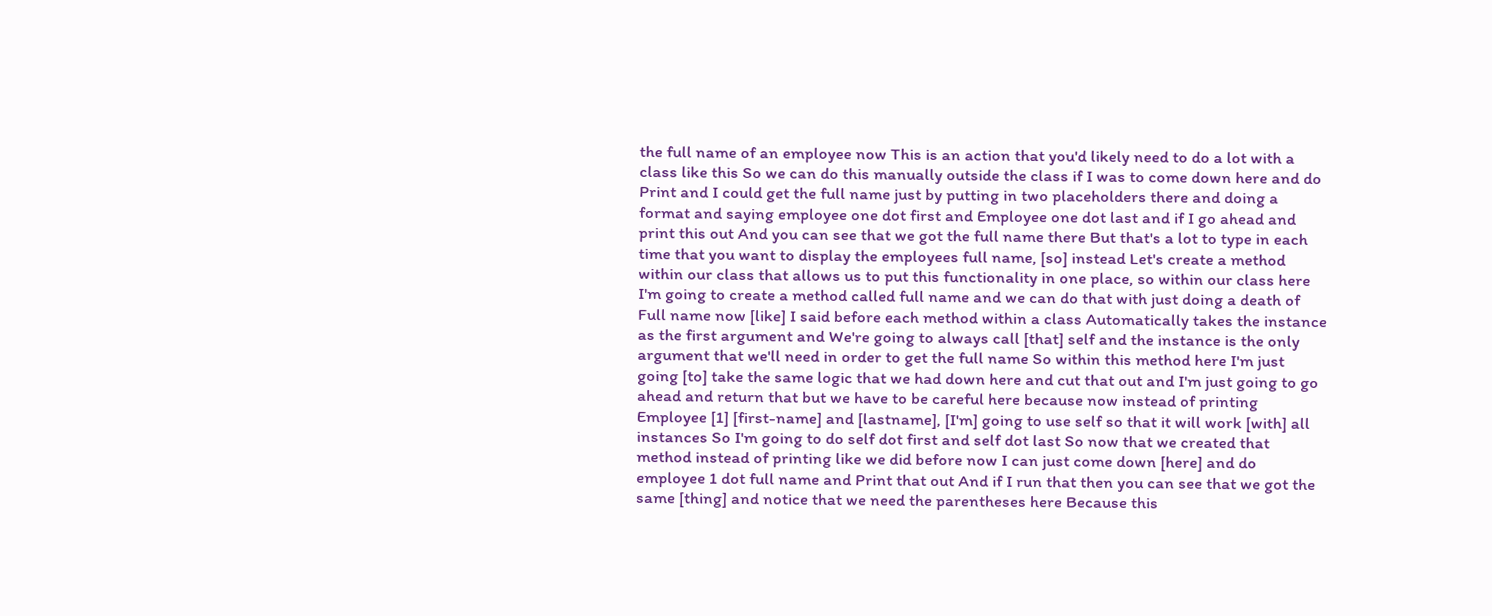the full name of an employee now This is an action that you'd likely need to do a lot with a class like this So we can do this manually outside the class if I was to come down here and do Print and I could get the full name just by putting in two placeholders there and doing a format and saying employee one dot first and Employee one dot last and if I go ahead and print this out And you can see that we got the full name there But that's a lot to type in each time that you want to display the employees full name, [so] instead Let's create a method within our class that allows us to put this functionality in one place, so within our class here I'm going to create a method called full name and we can do that with just doing a death of Full name now [like] I said before each method within a class Automatically takes the instance as the first argument and We're going to always call [that] self and the instance is the only argument that we'll need in order to get the full name So within this method here I'm just going [to] take the same logic that we had down here and cut that out and I'm just going to go ahead and return that but we have to be careful here because now instead of printing Employee [1] [first-name] and [lastname], [I'm] going to use self so that it will work [with] all instances So I'm going to do self dot first and self dot last So now that we created that method instead of printing like we did before now I can just come down [here] and do employee 1 dot full name and Print that out And if I run that then you can see that we got the same [thing] and notice that we need the parentheses here Because this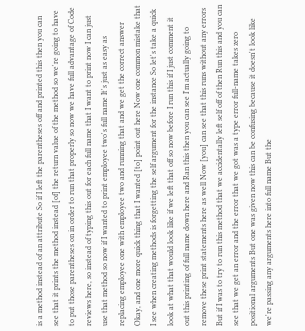is a method instead of an attribute So if I left the parentheses off and printed this then you can see that it prints the method instead [of] the return value of the method so we're going to have to put those parentheses on in order to run that properly so now we have full advantage of Code reviews here, so instead of typing this out for each full name that I want to print now I can just use that method so now if I wanted to print employee two's full name It's just as easy as replacing employee one with employee two and running that and we get the correct answer Okay, and one more quick thing that I wanted [to] point out here Now one common mistake that I see when creating methods is forgetting the self argument for the instance So let's take a quick look at what that would look like if we left that off so now before I run this if I just comment it out this printing of full name down here and Ran this then you can see I'm actually going to remove these print statements here as well Now [you] can see that this runs without any errors But if I was to try to run this method that we accidentally left self off of then Run this and you can see that we get an error and the error that we got was a type error full-name takes zero positional arguments But one was given now this can be confusing because it doesn't look like we're passing any arguments here into full name But the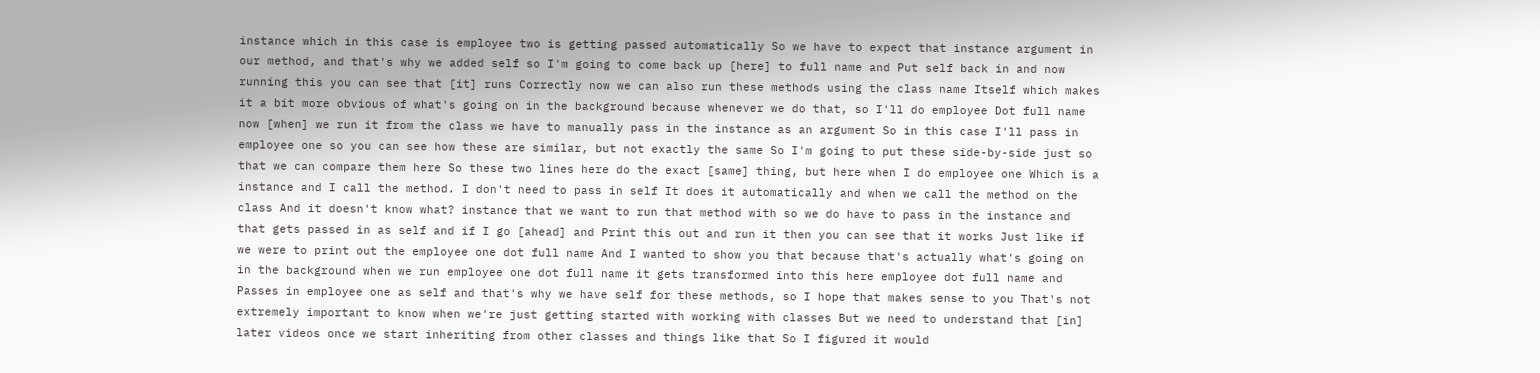instance which in this case is employee two is getting passed automatically So we have to expect that instance argument in our method, and that's why we added self so I'm going to come back up [here] to full name and Put self back in and now running this you can see that [it] runs Correctly now we can also run these methods using the class name Itself which makes it a bit more obvious of what's going on in the background because whenever we do that, so I'll do employee Dot full name now [when] we run it from the class we have to manually pass in the instance as an argument So in this case I'll pass in employee one so you can see how these are similar, but not exactly the same So I'm going to put these side-by-side just so that we can compare them here So these two lines here do the exact [same] thing, but here when I do employee one Which is a instance and I call the method. I don't need to pass in self It does it automatically and when we call the method on the class And it doesn't know what? instance that we want to run that method with so we do have to pass in the instance and that gets passed in as self and if I go [ahead] and Print this out and run it then you can see that it works Just like if we were to print out the employee one dot full name And I wanted to show you that because that's actually what's going on in the background when we run employee one dot full name it gets transformed into this here employee dot full name and Passes in employee one as self and that's why we have self for these methods, so I hope that makes sense to you That's not extremely important to know when we're just getting started with working with classes But we need to understand that [in] later videos once we start inheriting from other classes and things like that So I figured it would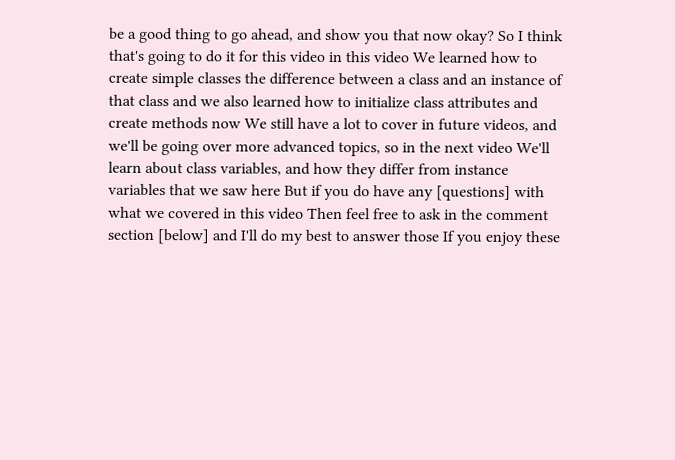be a good thing to go ahead, and show you that now okay? So I think that's going to do it for this video in this video We learned how to create simple classes the difference between a class and an instance of that class and we also learned how to initialize class attributes and create methods now We still have a lot to cover in future videos, and we'll be going over more advanced topics, so in the next video We'll learn about class variables, and how they differ from instance variables that we saw here But if you do have any [questions] with what we covered in this video Then feel free to ask in the comment section [below] and I'll do my best to answer those If you enjoy these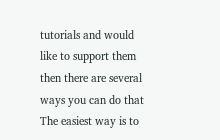tutorials and would like to support them then there are several ways you can do that The easiest way is to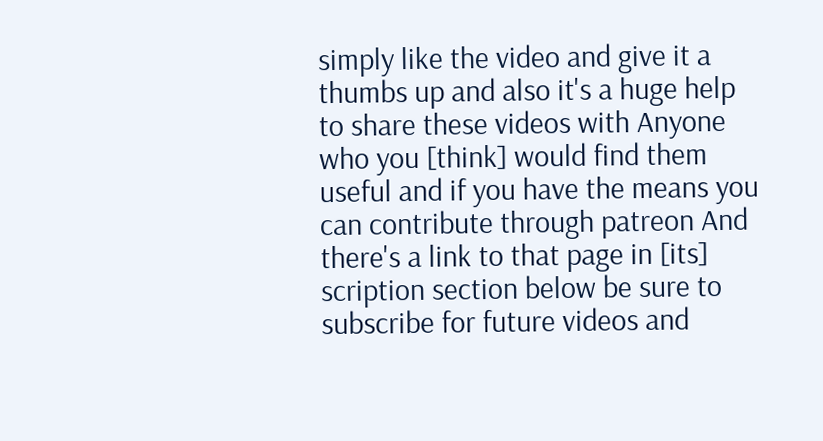simply like the video and give it a thumbs up and also it's a huge help to share these videos with Anyone who you [think] would find them useful and if you have the means you can contribute through patreon And there's a link to that page in [its] scription section below be sure to subscribe for future videos and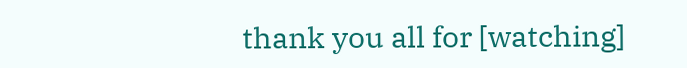thank you all for [watching]